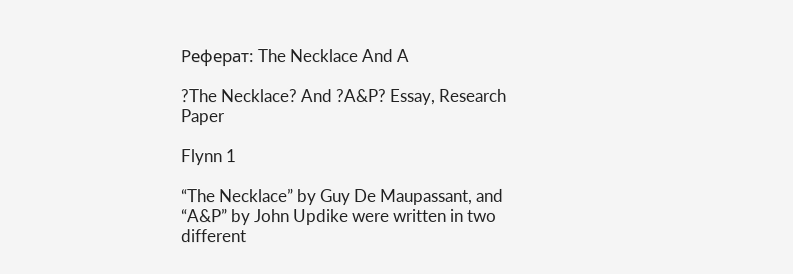Реферат: The Necklace And A

?The Necklace? And ?A&P? Essay, Research Paper

Flynn 1

“The Necklace” by Guy De Maupassant, and “A&P” by John Updike were written in two different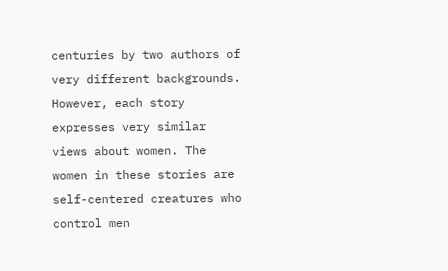centuries by two authors of very different backgrounds. However, each story expresses very similar views about women. The women in these stories are self-centered creatures who control men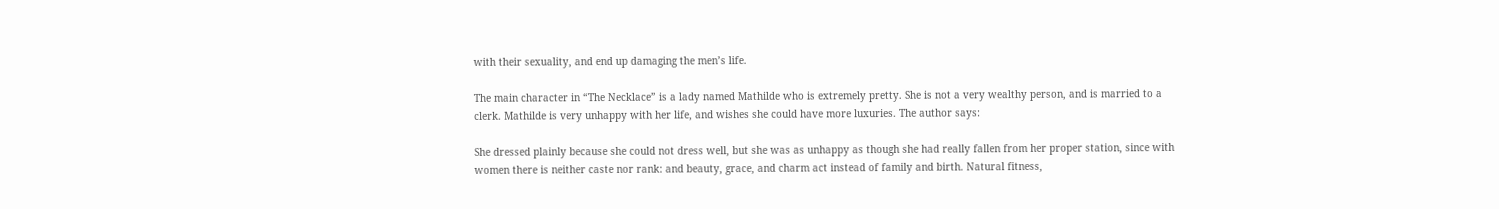with their sexuality, and end up damaging the men’s life.

The main character in “The Necklace” is a lady named Mathilde who is extremely pretty. She is not a very wealthy person, and is married to a clerk. Mathilde is very unhappy with her life, and wishes she could have more luxuries. The author says:

She dressed plainly because she could not dress well, but she was as unhappy as though she had really fallen from her proper station, since with women there is neither caste nor rank: and beauty, grace, and charm act instead of family and birth. Natural fitness,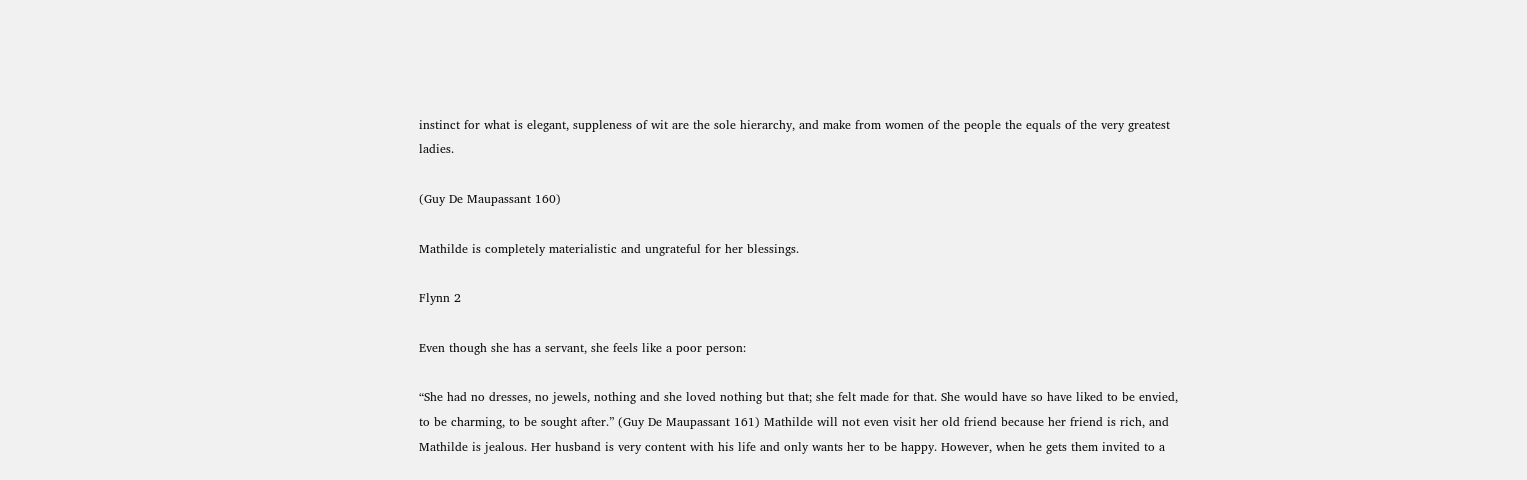instinct for what is elegant, suppleness of wit are the sole hierarchy, and make from women of the people the equals of the very greatest ladies.

(Guy De Maupassant 160)

Mathilde is completely materialistic and ungrateful for her blessings.

Flynn 2

Even though she has a servant, she feels like a poor person:

“She had no dresses, no jewels, nothing and she loved nothing but that; she felt made for that. She would have so have liked to be envied, to be charming, to be sought after.” (Guy De Maupassant 161) Mathilde will not even visit her old friend because her friend is rich, and Mathilde is jealous. Her husband is very content with his life and only wants her to be happy. However, when he gets them invited to a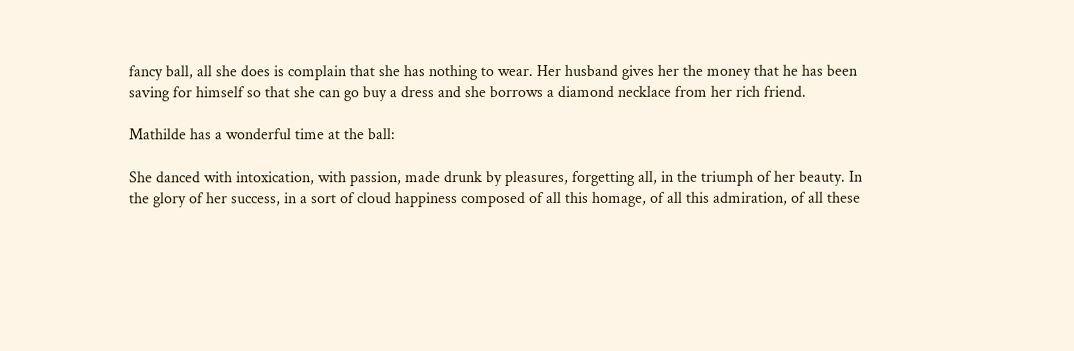fancy ball, all she does is complain that she has nothing to wear. Her husband gives her the money that he has been saving for himself so that she can go buy a dress and she borrows a diamond necklace from her rich friend.

Mathilde has a wonderful time at the ball:

She danced with intoxication, with passion, made drunk by pleasures, forgetting all, in the triumph of her beauty. In the glory of her success, in a sort of cloud happiness composed of all this homage, of all this admiration, of all these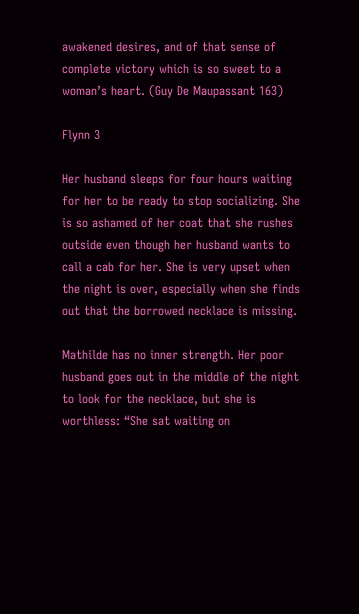awakened desires, and of that sense of complete victory which is so sweet to a woman’s heart. (Guy De Maupassant 163)

Flynn 3

Her husband sleeps for four hours waiting for her to be ready to stop socializing. She is so ashamed of her coat that she rushes outside even though her husband wants to call a cab for her. She is very upset when the night is over, especially when she finds out that the borrowed necklace is missing.

Mathilde has no inner strength. Her poor husband goes out in the middle of the night to look for the necklace, but she is worthless: “She sat waiting on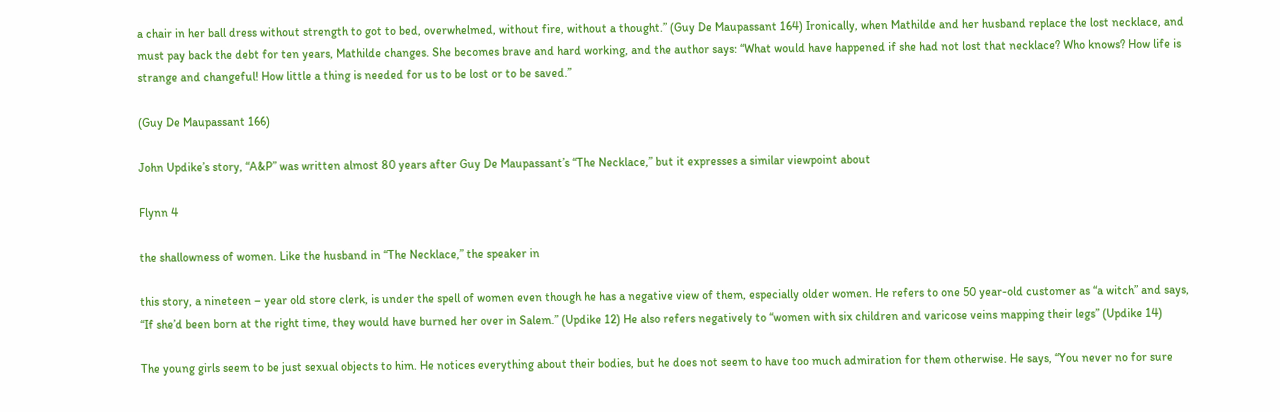a chair in her ball dress without strength to got to bed, overwhelmed, without fire, without a thought.” (Guy De Maupassant 164) Ironically, when Mathilde and her husband replace the lost necklace, and must pay back the debt for ten years, Mathilde changes. She becomes brave and hard working, and the author says: “What would have happened if she had not lost that necklace? Who knows? How life is strange and changeful! How little a thing is needed for us to be lost or to be saved.”

(Guy De Maupassant 166)

John Updike’s story, “A&P” was written almost 80 years after Guy De Maupassant’s “The Necklace,” but it expresses a similar viewpoint about

Flynn 4

the shallowness of women. Like the husband in “The Necklace,” the speaker in

this story, a nineteen – year old store clerk, is under the spell of women even though he has a negative view of them, especially older women. He refers to one 50 year-old customer as “a witch” and says, “If she’d been born at the right time, they would have burned her over in Salem.” (Updike 12) He also refers negatively to “women with six children and varicose veins mapping their legs” (Updike 14)

The young girls seem to be just sexual objects to him. He notices everything about their bodies, but he does not seem to have too much admiration for them otherwise. He says, “You never no for sure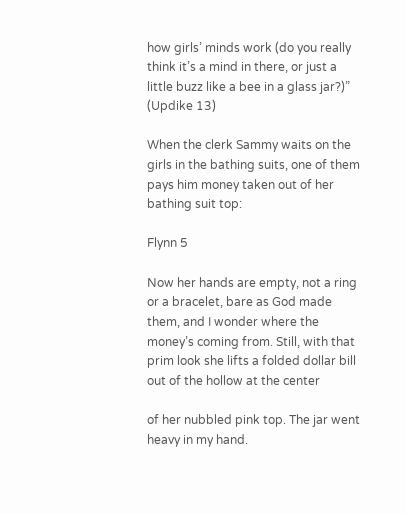how girls’ minds work (do you really think it’s a mind in there, or just a little buzz like a bee in a glass jar?)” (Updike 13)

When the clerk Sammy waits on the girls in the bathing suits, one of them pays him money taken out of her bathing suit top:

Flynn 5

Now her hands are empty, not a ring or a bracelet, bare as God made them, and I wonder where the money’s coming from. Still, with that prim look she lifts a folded dollar bill out of the hollow at the center

of her nubbled pink top. The jar went heavy in my hand.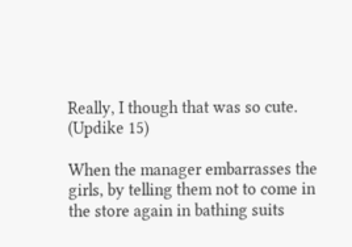Really, I though that was so cute. (Updike 15)

When the manager embarrasses the girls, by telling them not to come in the store again in bathing suits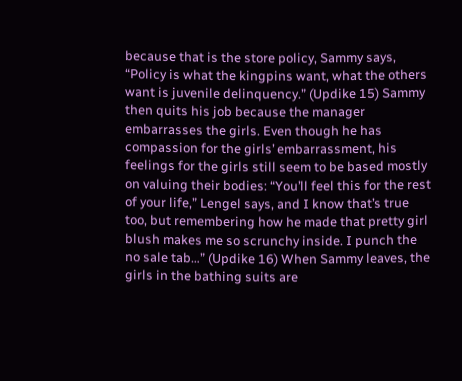because that is the store policy, Sammy says, “Policy is what the kingpins want, what the others want is juvenile delinquency.” (Updike 15) Sammy then quits his job because the manager embarrasses the girls. Even though he has compassion for the girls’ embarrassment, his feelings for the girls still seem to be based mostly on valuing their bodies: “You’ll feel this for the rest of your life,” Lengel says, and I know that’s true too, but remembering how he made that pretty girl blush makes me so scrunchy inside. I punch the no sale tab…” (Updike 16) When Sammy leaves, the girls in the bathing suits are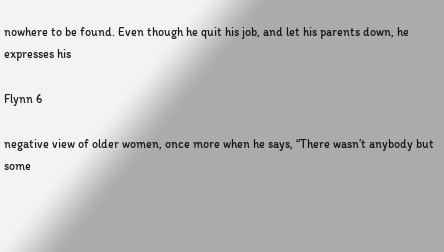nowhere to be found. Even though he quit his job, and let his parents down, he expresses his

Flynn 6

negative view of older women, once more when he says, “There wasn’t anybody but some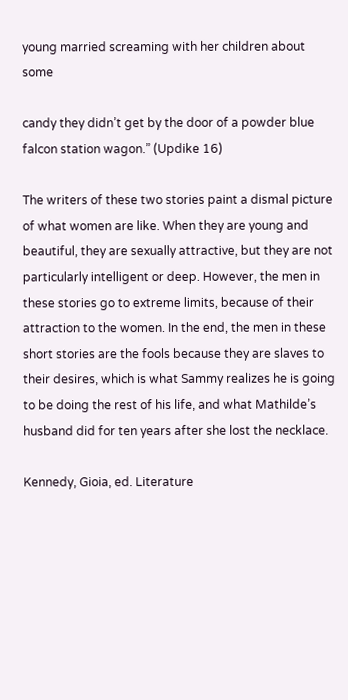young married screaming with her children about some

candy they didn’t get by the door of a powder blue falcon station wagon.” (Updike 16)

The writers of these two stories paint a dismal picture of what women are like. When they are young and beautiful, they are sexually attractive, but they are not particularly intelligent or deep. However, the men in these stories go to extreme limits, because of their attraction to the women. In the end, the men in these short stories are the fools because they are slaves to their desires, which is what Sammy realizes he is going to be doing the rest of his life, and what Mathilde’s husband did for ten years after she lost the necklace.

Kennedy, Gioia, ed. Literature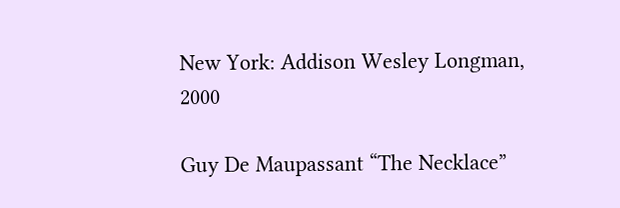New York: Addison Wesley Longman, 2000

Guy De Maupassant “The Necklace”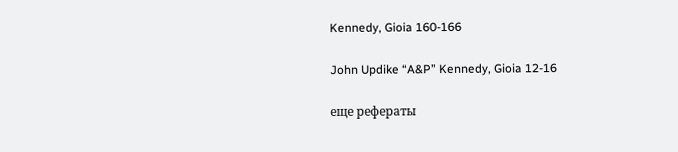Kennedy, Gioia 160-166

John Updike “A&P” Kennedy, Gioia 12-16

еще рефераты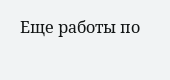Еще работы по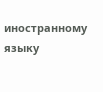иностранному языку